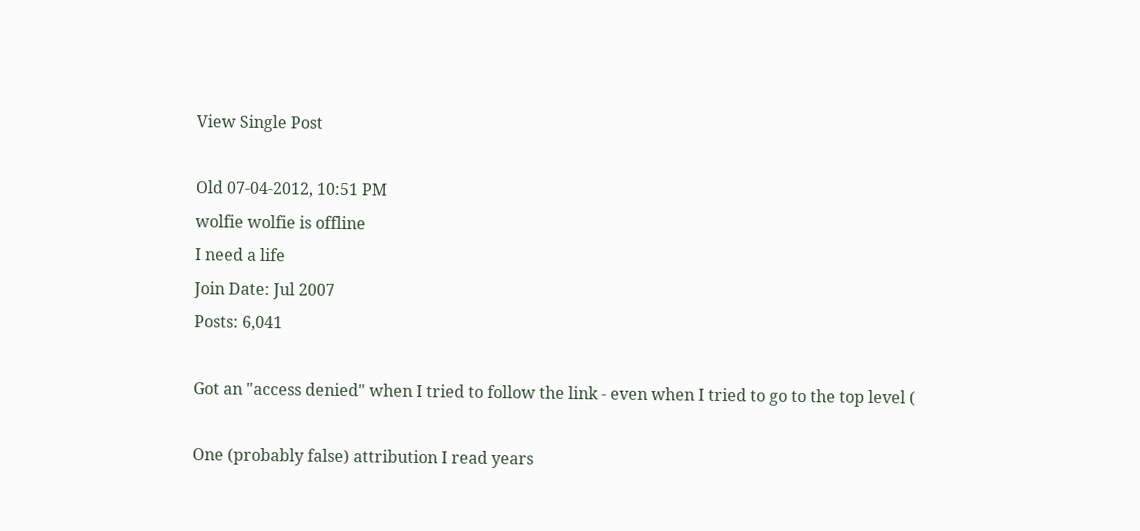View Single Post

Old 07-04-2012, 10:51 PM
wolfie wolfie is offline
I need a life
Join Date: Jul 2007
Posts: 6,041

Got an "access denied" when I tried to follow the link - even when I tried to go to the top level (

One (probably false) attribution I read years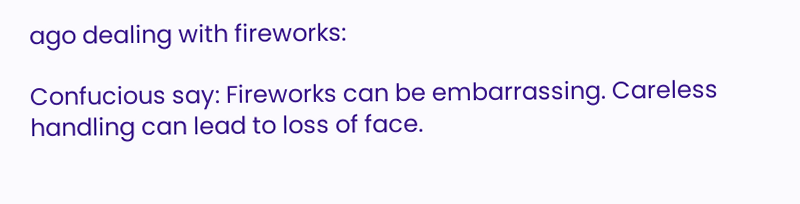ago dealing with fireworks:

Confucious say: Fireworks can be embarrassing. Careless handling can lead to loss of face.